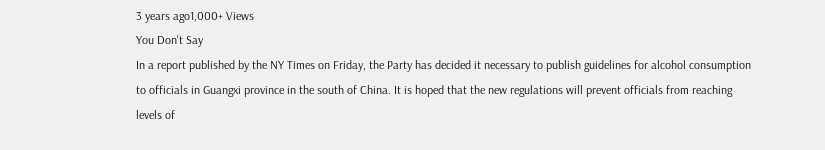3 years ago1,000+ Views
You Don't Say
In a report published by the NY Times on Friday, the Party has decided it necessary to publish guidelines for alcohol consumption to officials in Guangxi province in the south of China. It is hoped that the new regulations will prevent officials from reaching levels of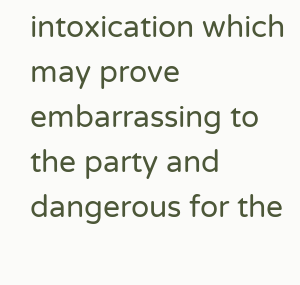intoxication which may prove embarrassing to the party and dangerous for the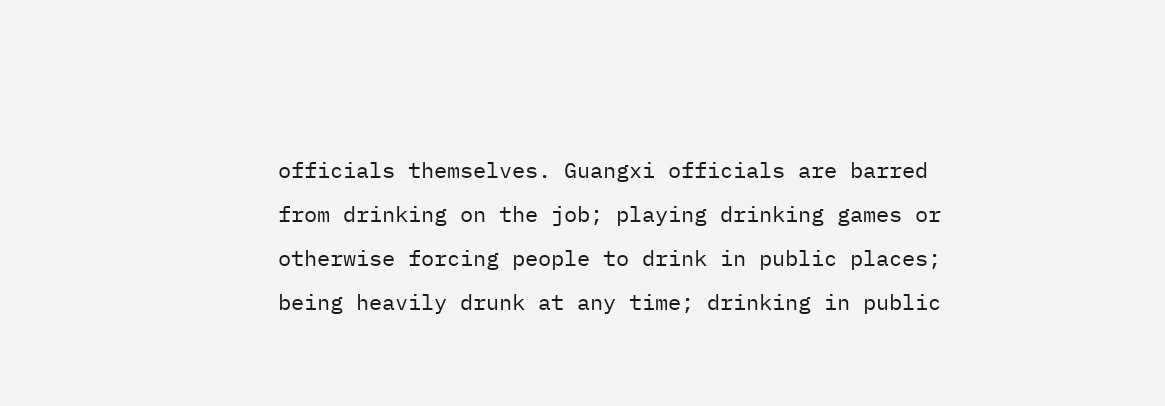officials themselves. Guangxi officials are barred from drinking on the job; playing drinking games or otherwise forcing people to drink in public places; being heavily drunk at any time; drinking in public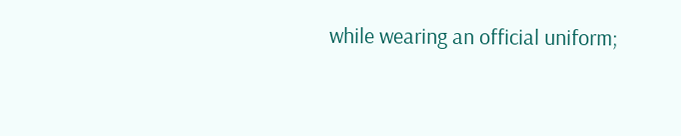while wearing an official uniform;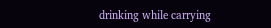drinking while carrying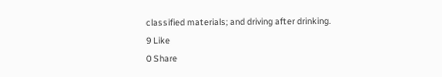classified materials; and driving after drinking.
9 Like
0 Share